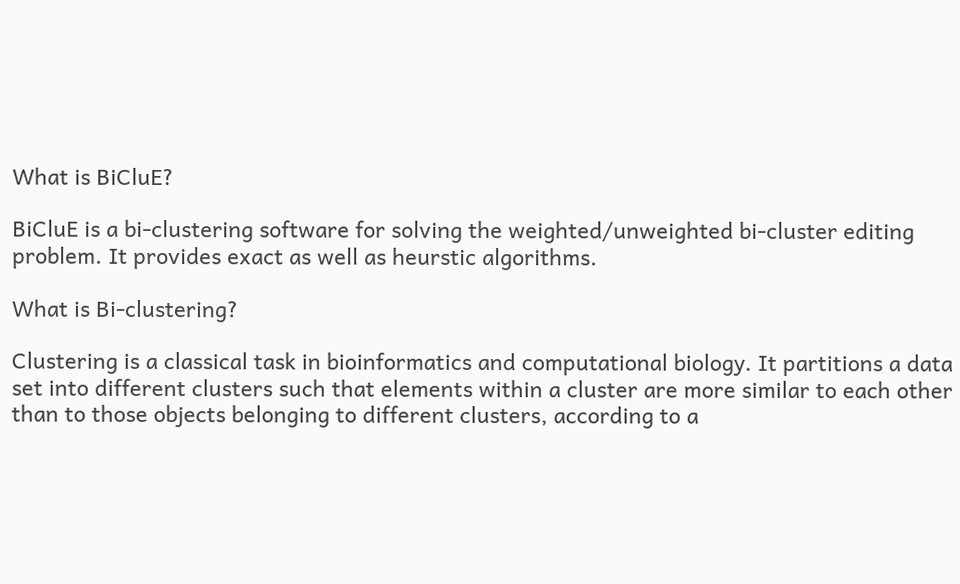What is BiCluE?

BiCluE is a bi-clustering software for solving the weighted/unweighted bi-cluster editing problem. It provides exact as well as heurstic algorithms.

What is Bi-clustering?

Clustering is a classical task in bioinformatics and computational biology. It partitions a data set into different clusters such that elements within a cluster are more similar to each other than to those objects belonging to different clusters, according to a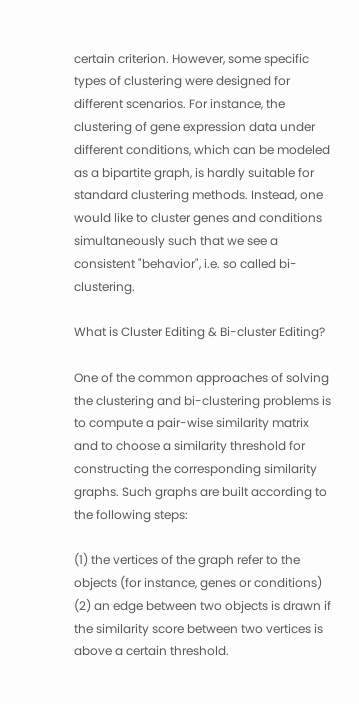certain criterion. However, some specific types of clustering were designed for different scenarios. For instance, the clustering of gene expression data under different conditions, which can be modeled as a bipartite graph, is hardly suitable for standard clustering methods. Instead, one would like to cluster genes and conditions simultaneously such that we see a consistent "behavior", i.e. so called bi-clustering.

What is Cluster Editing & Bi-cluster Editing?

One of the common approaches of solving the clustering and bi-clustering problems is to compute a pair-wise similarity matrix and to choose a similarity threshold for constructing the corresponding similarity graphs. Such graphs are built according to the following steps:

(1) the vertices of the graph refer to the objects (for instance, genes or conditions)
(2) an edge between two objects is drawn if the similarity score between two vertices is above a certain threshold.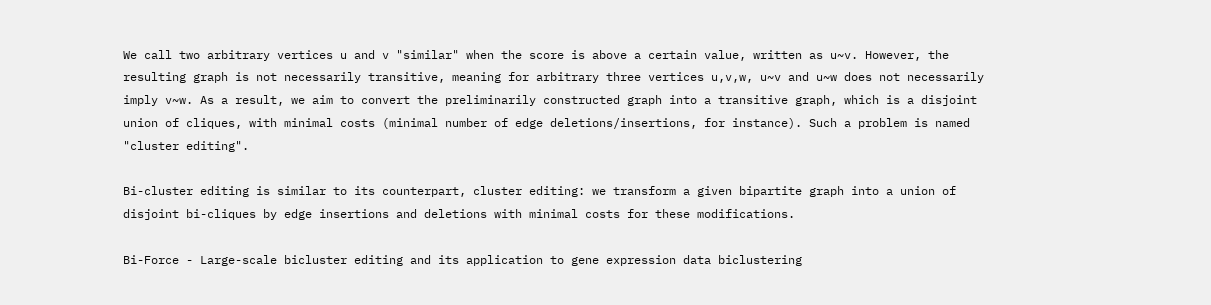We call two arbitrary vertices u and v "similar" when the score is above a certain value, written as u~v. However, the resulting graph is not necessarily transitive, meaning for arbitrary three vertices u,v,w, u~v and u~w does not necessarily imply v~w. As a result, we aim to convert the preliminarily constructed graph into a transitive graph, which is a disjoint union of cliques, with minimal costs (minimal number of edge deletions/insertions, for instance). Such a problem is named "cluster editing".

Bi-cluster editing is similar to its counterpart, cluster editing: we transform a given bipartite graph into a union of disjoint bi-cliques by edge insertions and deletions with minimal costs for these modifications.

Bi-Force - Large-scale bicluster editing and its application to gene expression data biclustering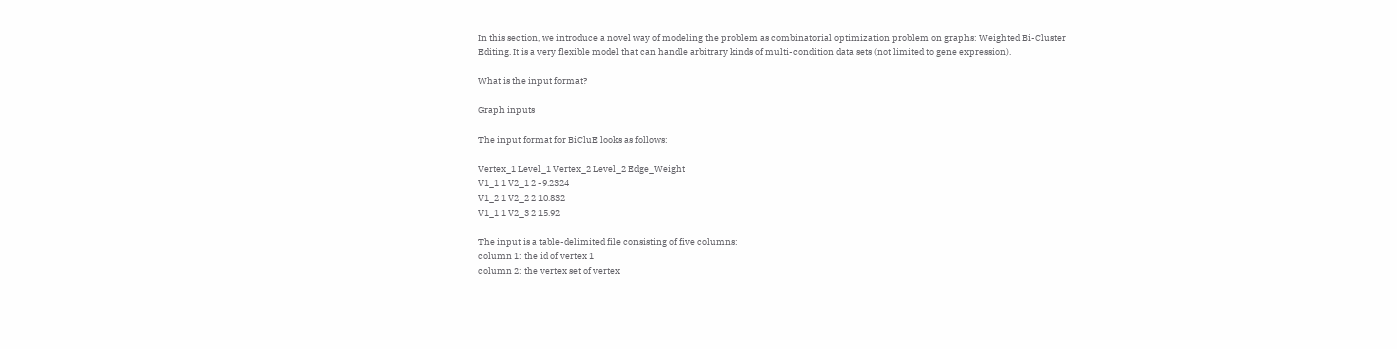In this section, we introduce a novel way of modeling the problem as combinatorial optimization problem on graphs: Weighted Bi-Cluster Editing. It is a very flexible model that can handle arbitrary kinds of multi-condition data sets (not limited to gene expression).

What is the input format?

Graph inputs

The input format for BiCluE looks as follows:

Vertex_1 Level_1 Vertex_2 Level_2 Edge_Weight
V1_1 1 V2_1 2 -9.2324
V1_2 1 V2_2 2 10.832
V1_1 1 V2_3 2 15.92

The input is a table-delimited file consisting of five columns:
column 1: the id of vertex 1
column 2: the vertex set of vertex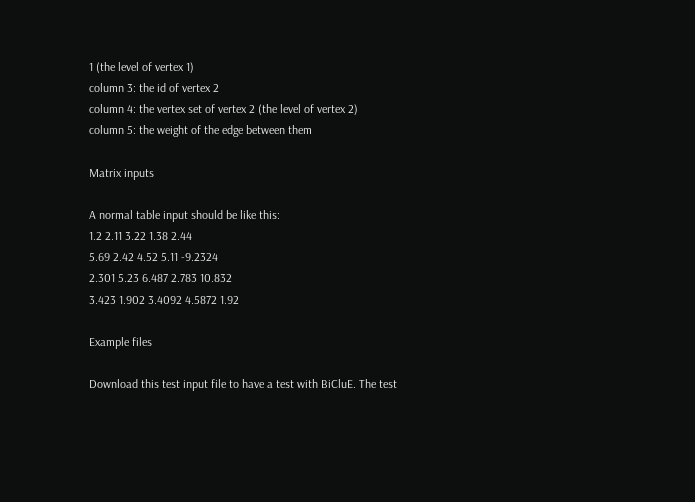1 (the level of vertex 1)
column 3: the id of vertex 2
column 4: the vertex set of vertex 2 (the level of vertex 2)
column 5: the weight of the edge between them

Matrix inputs

A normal table input should be like this:
1.2 2.11 3.22 1.38 2.44
5.69 2.42 4.52 5.11 -9.2324
2.301 5.23 6.487 2.783 10.832
3.423 1.902 3.4092 4.5872 1.92

Example files

Download this test input file to have a test with BiCluE. The test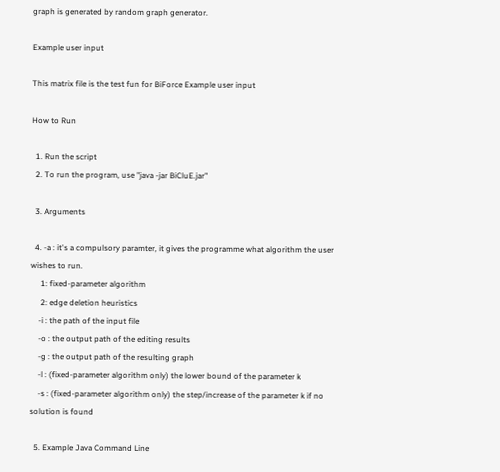graph is generated by random graph generator.

Example user input

This matrix file is the test fun for BiForce Example user input

How to Run

  1. Run the script
  2. To run the program, use "java -jar BiCluE.jar"

  3. Arguments

  4. -a : it's a compulsory paramter, it gives the programme what algorithm the user wishes to run.
     1: fixed-parameter algorithm
     2: edge deletion heuristics
    -i : the path of the input file
    -o : the output path of the editing results
    -g : the output path of the resulting graph
    -l : (fixed-parameter algorithm only) the lower bound of the parameter k
    -s : (fixed-parameter algorithm only) the step/increase of the parameter k if no solution is found

  5. Example Java Command Line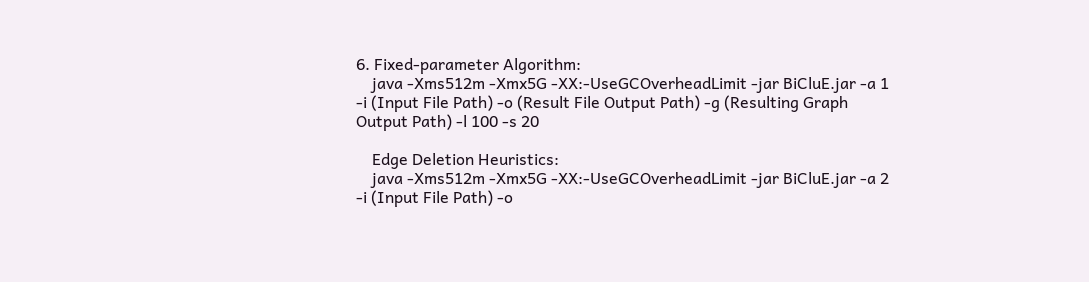6. Fixed-parameter Algorithm:
    java -Xms512m -Xmx5G -XX:-UseGCOverheadLimit -jar BiCluE.jar -a 1 -i (Input File Path) -o (Result File Output Path) -g (Resulting Graph Output Path) -l 100 -s 20

    Edge Deletion Heuristics:
    java -Xms512m -Xmx5G -XX:-UseGCOverheadLimit -jar BiCluE.jar -a 2 -i (Input File Path) -o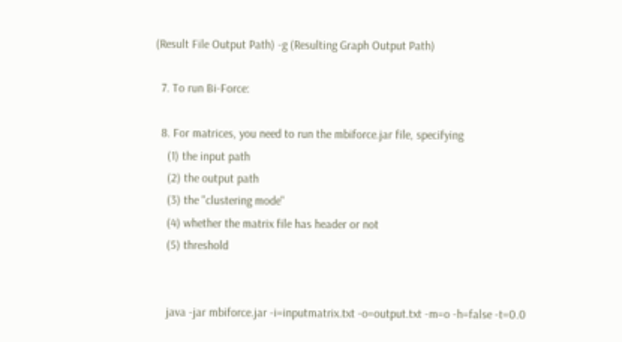(Result File Output Path) -g (Resulting Graph Output Path)

  7. To run Bi-Force:

  8. For matrices, you need to run the mbiforce.jar file, specifying
    (1) the input path
    (2) the output path
    (3) the "clustering mode"
    (4) whether the matrix file has header or not
    (5) threshold


    java -jar mbiforce.jar -i=inputmatrix.txt -o=output.txt -m=o -h=false -t=0.0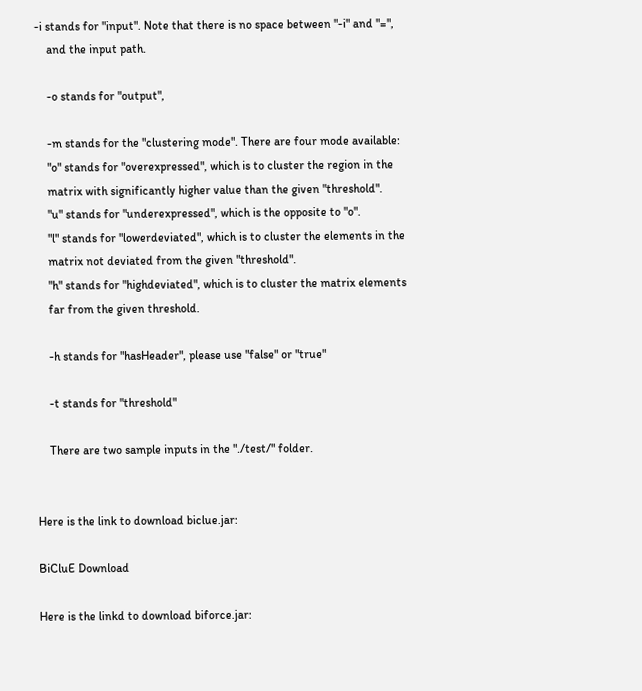-i stands for "input". Note that there is no space between "-i" and "=",
    and the input path.

    -o stands for "output",

    -m stands for the "clustering mode". There are four mode available:
    "o" stands for "overexpressed", which is to cluster the region in the
    matrix with significantly higher value than the given "threshold".
    "u" stands for "underexpressed", which is the opposite to "o".
    "l" stands for "lowerdeviated", which is to cluster the elements in the
    matrix not deviated from the given "threshold".
    "h" stands for "highdeviated", which is to cluster the matrix elements
    far from the given threshold.

    -h stands for "hasHeader", please use "false" or "true"

    -t stands for "threshold"

    There are two sample inputs in the "./test/" folder.


Here is the link to download biclue.jar:

BiCluE Download

Here is the linkd to download biforce.jar: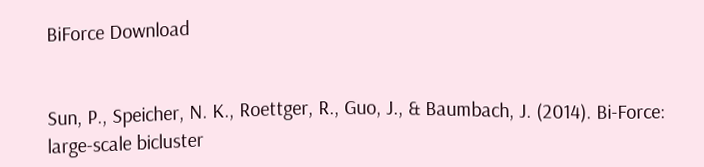BiForce Download


Sun, P., Speicher, N. K., Roettger, R., Guo, J., & Baumbach, J. (2014). Bi-Force: large-scale bicluster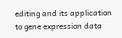editing and its application to gene expression data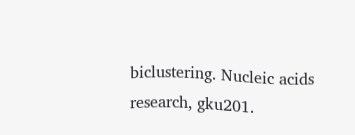biclustering. Nucleic acids research, gku201.